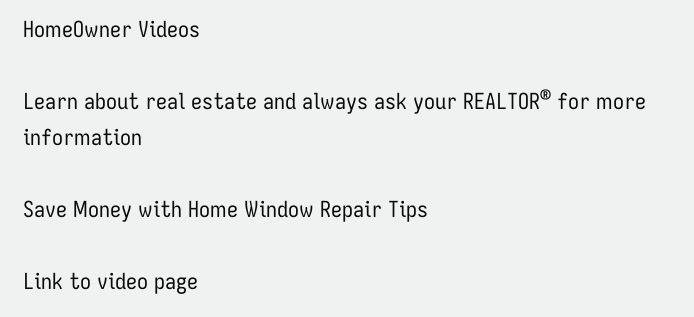HomeOwner Videos

Learn about real estate and always ask your REALTOR® for more information

Save Money with Home Window Repair Tips

Link to video page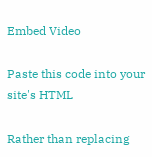Embed Video

Paste this code into your site's HTML

Rather than replacing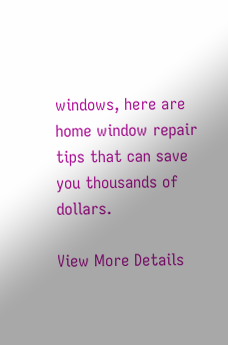windows, here are home window repair tips that can save you thousands of dollars.

View More Details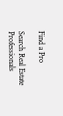Find a Pro

Search Real Estate Professionals